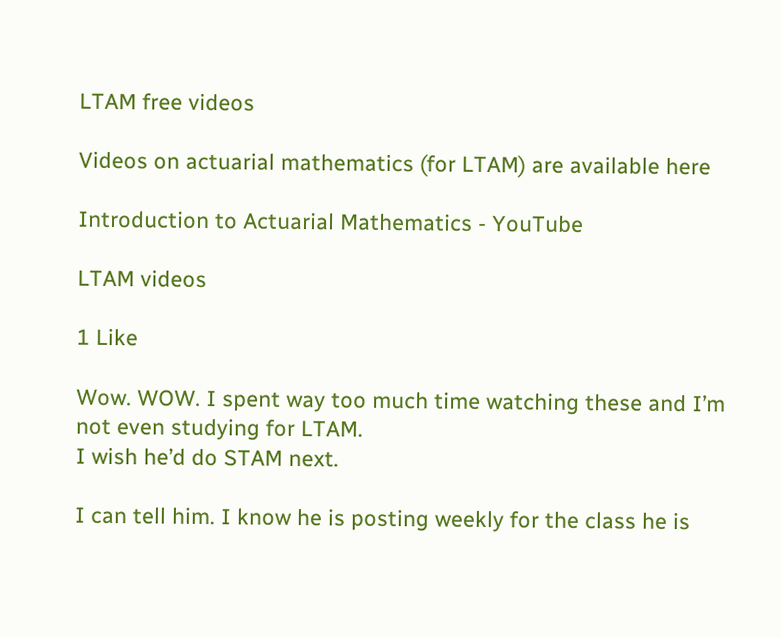LTAM free videos

Videos on actuarial mathematics (for LTAM) are available here

Introduction to Actuarial Mathematics - YouTube

LTAM videos

1 Like

Wow. WOW. I spent way too much time watching these and I’m not even studying for LTAM.
I wish he’d do STAM next.

I can tell him. I know he is posting weekly for the class he is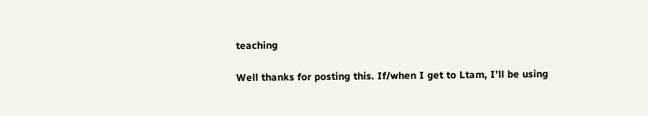teaching

Well thanks for posting this. If/when I get to Ltam, I’ll be using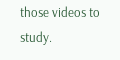those videos to study.